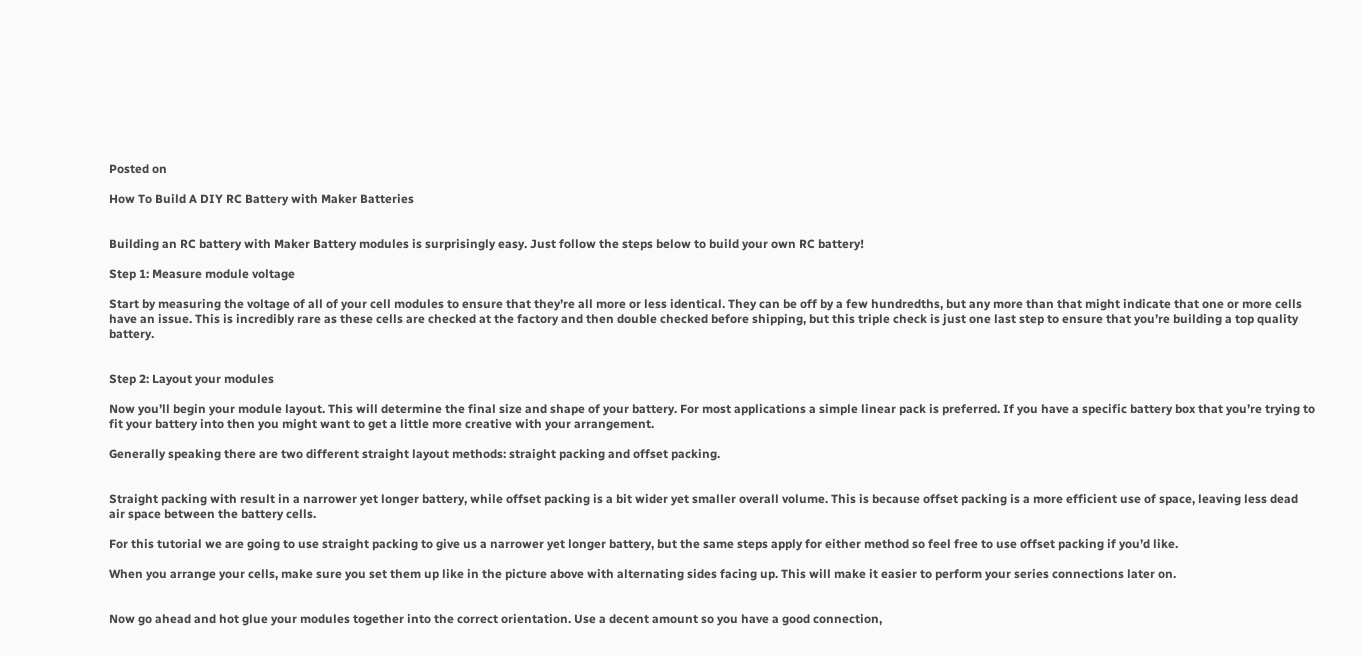Posted on

How To Build A DIY RC Battery with Maker Batteries


Building an RC battery with Maker Battery modules is surprisingly easy. Just follow the steps below to build your own RC battery!

Step 1: Measure module voltage

Start by measuring the voltage of all of your cell modules to ensure that they’re all more or less identical. They can be off by a few hundredths, but any more than that might indicate that one or more cells have an issue. This is incredibly rare as these cells are checked at the factory and then double checked before shipping, but this triple check is just one last step to ensure that you’re building a top quality battery.


Step 2: Layout your modules

Now you’ll begin your module layout. This will determine the final size and shape of your battery. For most applications a simple linear pack is preferred. If you have a specific battery box that you’re trying to fit your battery into then you might want to get a little more creative with your arrangement.

Generally speaking there are two different straight layout methods: straight packing and offset packing.


Straight packing with result in a narrower yet longer battery, while offset packing is a bit wider yet smaller overall volume. This is because offset packing is a more efficient use of space, leaving less dead air space between the battery cells.

For this tutorial we are going to use straight packing to give us a narrower yet longer battery, but the same steps apply for either method so feel free to use offset packing if you’d like.

When you arrange your cells, make sure you set them up like in the picture above with alternating sides facing up. This will make it easier to perform your series connections later on.


Now go ahead and hot glue your modules together into the correct orientation. Use a decent amount so you have a good connection,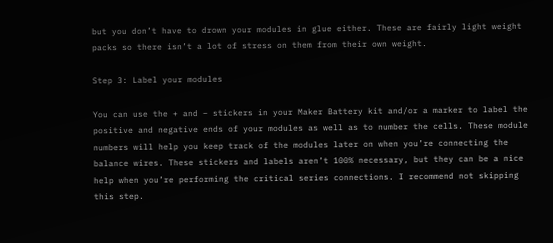but you don’t have to drown your modules in glue either. These are fairly light weight packs so there isn’t a lot of stress on them from their own weight.

Step 3: Label your modules

You can use the + and – stickers in your Maker Battery kit and/or a marker to label the positive and negative ends of your modules as well as to number the cells. These module numbers will help you keep track of the modules later on when you’re connecting the balance wires. These stickers and labels aren’t 100% necessary, but they can be a nice help when you’re performing the critical series connections. I recommend not skipping this step.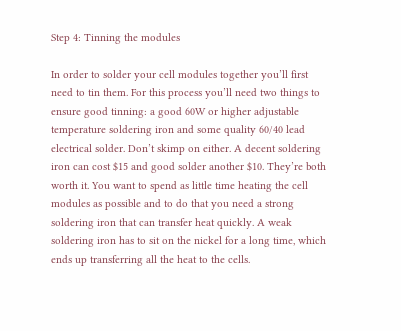Step 4: Tinning the modules

In order to solder your cell modules together you’ll first need to tin them. For this process you’ll need two things to ensure good tinning: a good 60W or higher adjustable temperature soldering iron and some quality 60/40 lead electrical solder. Don’t skimp on either. A decent soldering iron can cost $15 and good solder another $10. They’re both worth it. You want to spend as little time heating the cell modules as possible and to do that you need a strong soldering iron that can transfer heat quickly. A weak soldering iron has to sit on the nickel for a long time, which ends up transferring all the heat to the cells.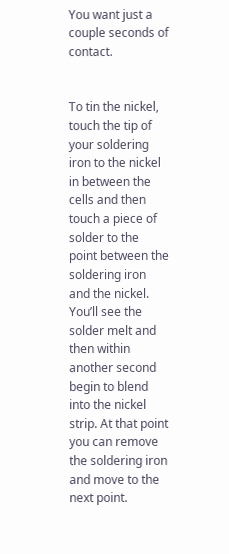You want just a couple seconds of contact.


To tin the nickel, touch the tip of your soldering iron to the nickel in between the cells and then touch a piece of solder to the point between the soldering iron and the nickel. You’ll see the solder melt and then within another second begin to blend into the nickel strip. At that point you can remove the soldering iron and move to the next point.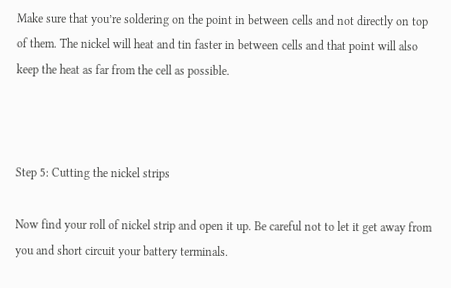Make sure that you’re soldering on the point in between cells and not directly on top of them. The nickel will heat and tin faster in between cells and that point will also keep the heat as far from the cell as possible.



Step 5: Cutting the nickel strips

Now find your roll of nickel strip and open it up. Be careful not to let it get away from you and short circuit your battery terminals.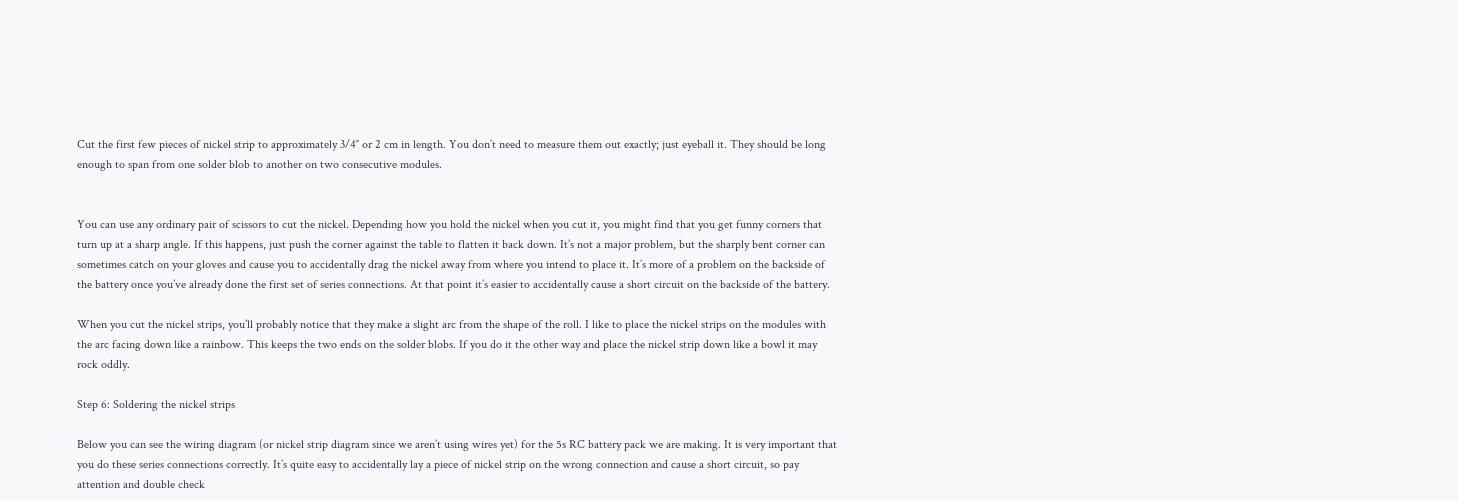Cut the first few pieces of nickel strip to approximately 3/4″ or 2 cm in length. You don’t need to measure them out exactly; just eyeball it. They should be long enough to span from one solder blob to another on two consecutive modules.


You can use any ordinary pair of scissors to cut the nickel. Depending how you hold the nickel when you cut it, you might find that you get funny corners that turn up at a sharp angle. If this happens, just push the corner against the table to flatten it back down. It’s not a major problem, but the sharply bent corner can sometimes catch on your gloves and cause you to accidentally drag the nickel away from where you intend to place it. It’s more of a problem on the backside of the battery once you’ve already done the first set of series connections. At that point it’s easier to accidentally cause a short circuit on the backside of the battery.

When you cut the nickel strips, you’ll probably notice that they make a slight arc from the shape of the roll. I like to place the nickel strips on the modules with the arc facing down like a rainbow. This keeps the two ends on the solder blobs. If you do it the other way and place the nickel strip down like a bowl it may rock oddly.

Step 6: Soldering the nickel strips

Below you can see the wiring diagram (or nickel strip diagram since we aren’t using wires yet) for the 5s RC battery pack we are making. It is very important that you do these series connections correctly. It’s quite easy to accidentally lay a piece of nickel strip on the wrong connection and cause a short circuit, so pay attention and double check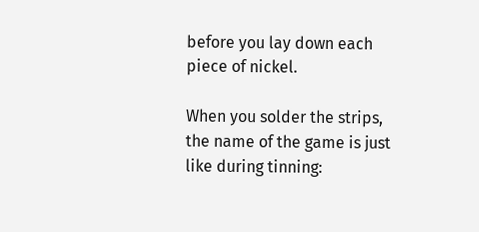before you lay down each piece of nickel.

When you solder the strips, the name of the game is just like during tinning: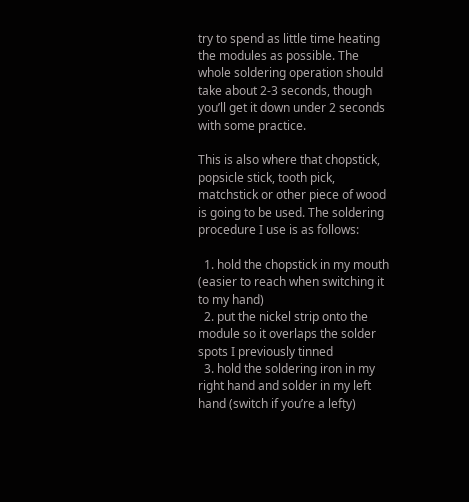try to spend as little time heating the modules as possible. The whole soldering operation should take about 2-3 seconds, though you’ll get it down under 2 seconds with some practice.

This is also where that chopstick, popsicle stick, tooth pick, matchstick or other piece of wood is going to be used. The soldering procedure I use is as follows:

  1. hold the chopstick in my mouth (easier to reach when switching it to my hand)
  2. put the nickel strip onto the module so it overlaps the solder spots I previously tinned
  3. hold the soldering iron in my right hand and solder in my left hand (switch if you’re a lefty)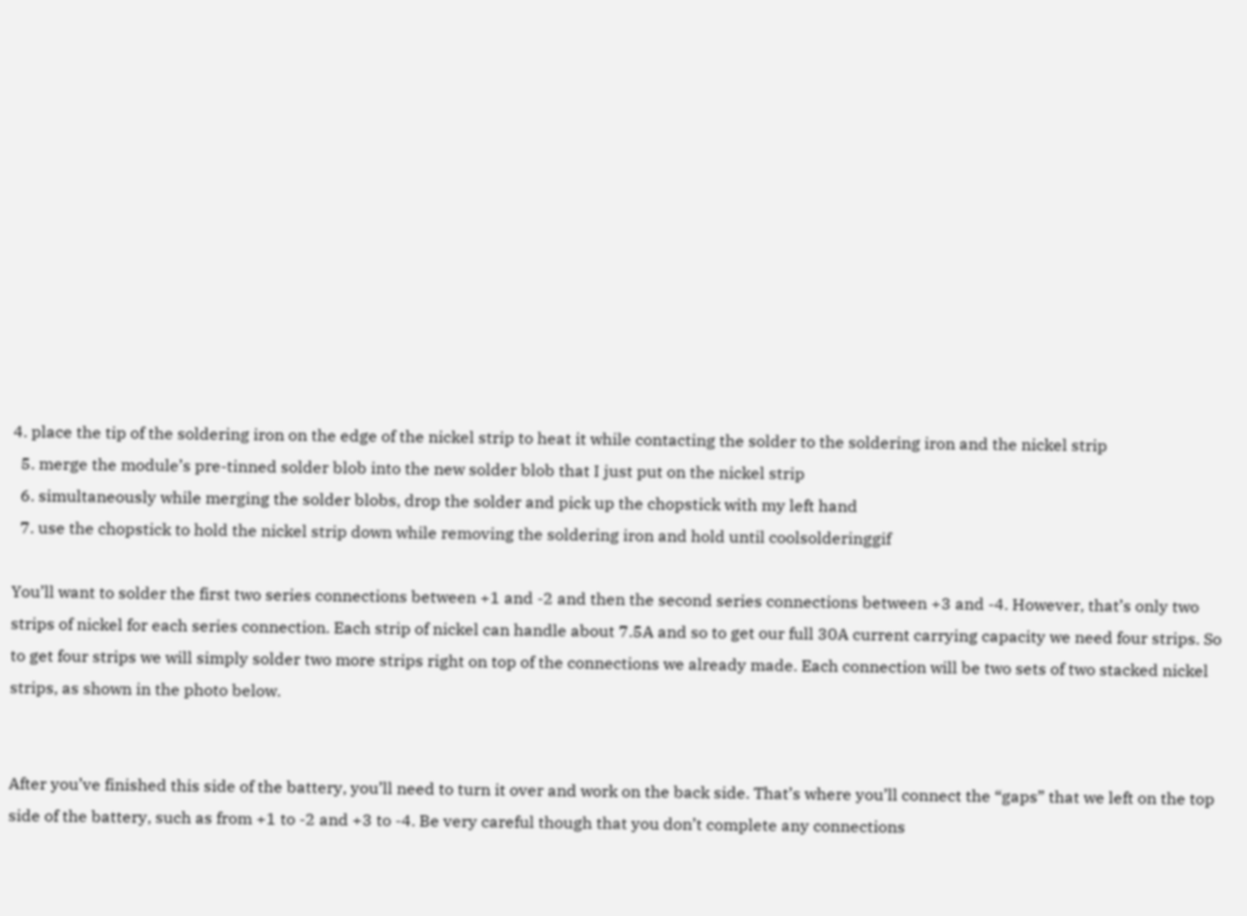4. place the tip of the soldering iron on the edge of the nickel strip to heat it while contacting the solder to the soldering iron and the nickel strip
  5. merge the module’s pre-tinned solder blob into the new solder blob that I just put on the nickel strip
  6. simultaneously while merging the solder blobs, drop the solder and pick up the chopstick with my left hand
  7. use the chopstick to hold the nickel strip down while removing the soldering iron and hold until coolsolderinggif

You’ll want to solder the first two series connections between +1 and -2 and then the second series connections between +3 and -4. However, that’s only two strips of nickel for each series connection. Each strip of nickel can handle about 7.5A and so to get our full 30A current carrying capacity we need four strips. So to get four strips we will simply solder two more strips right on top of the connections we already made. Each connection will be two sets of two stacked nickel strips, as shown in the photo below.


After you’ve finished this side of the battery, you’ll need to turn it over and work on the back side. That’s where you’ll connect the “gaps” that we left on the top side of the battery, such as from +1 to -2 and +3 to -4. Be very careful though that you don’t complete any connections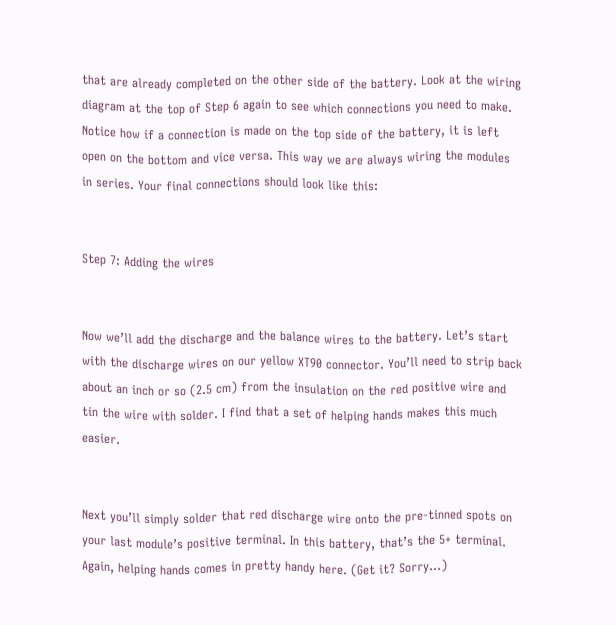that are already completed on the other side of the battery. Look at the wiring diagram at the top of Step 6 again to see which connections you need to make. Notice how if a connection is made on the top side of the battery, it is left open on the bottom and vice versa. This way we are always wiring the modules in series. Your final connections should look like this:


Step 7: Adding the wires


Now we’ll add the discharge and the balance wires to the battery. Let’s start with the discharge wires on our yellow XT90 connector. You’ll need to strip back about an inch or so (2.5 cm) from the insulation on the red positive wire and tin the wire with solder. I find that a set of helping hands makes this much easier.


Next you’ll simply solder that red discharge wire onto the pre-tinned spots on your last module’s positive terminal. In this battery, that’s the 5+ terminal. Again, helping hands comes in pretty handy here. (Get it? Sorry…)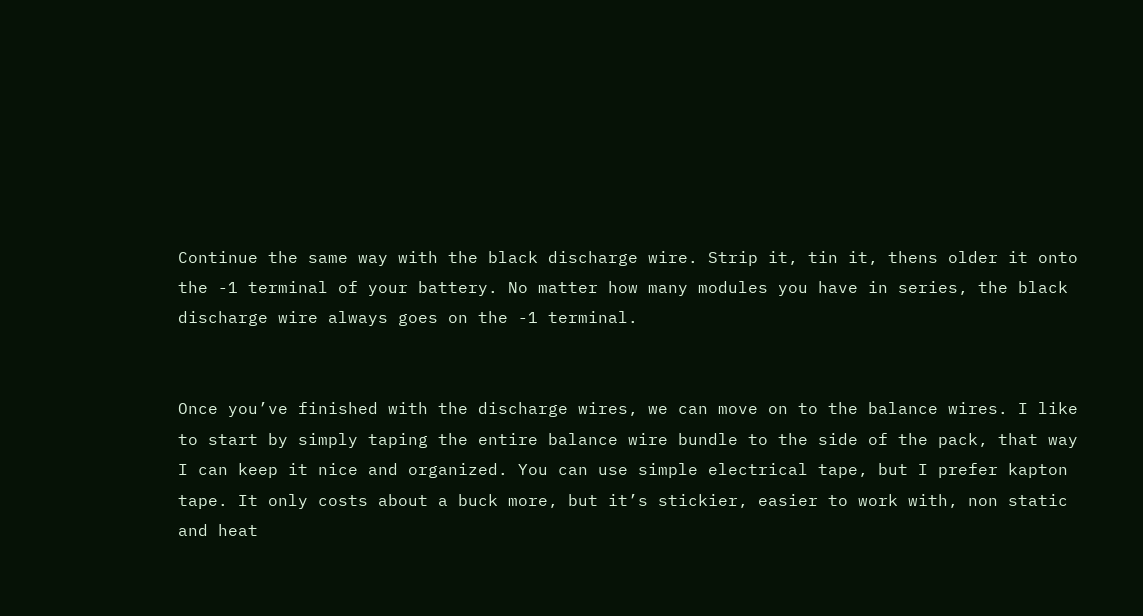Continue the same way with the black discharge wire. Strip it, tin it, thens older it onto the -1 terminal of your battery. No matter how many modules you have in series, the black discharge wire always goes on the -1 terminal.


Once you’ve finished with the discharge wires, we can move on to the balance wires. I like to start by simply taping the entire balance wire bundle to the side of the pack, that way I can keep it nice and organized. You can use simple electrical tape, but I prefer kapton tape. It only costs about a buck more, but it’s stickier, easier to work with, non static and heat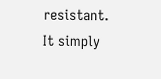resistant. It simply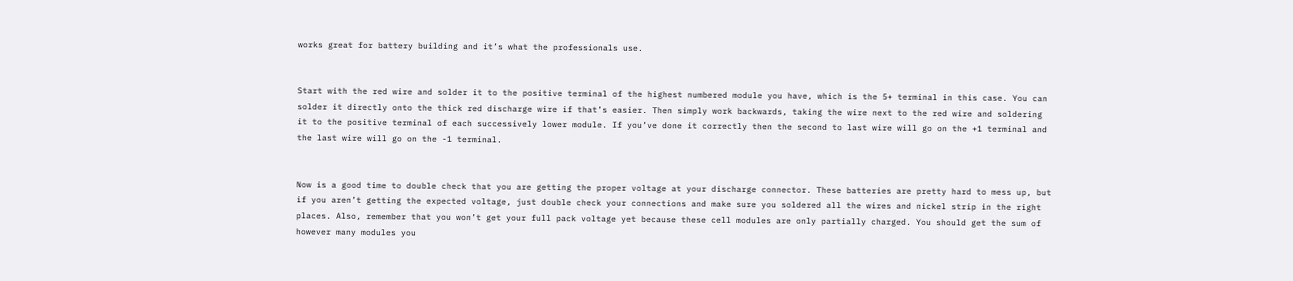works great for battery building and it’s what the professionals use.


Start with the red wire and solder it to the positive terminal of the highest numbered module you have, which is the 5+ terminal in this case. You can solder it directly onto the thick red discharge wire if that’s easier. Then simply work backwards, taking the wire next to the red wire and soldering it to the positive terminal of each successively lower module. If you’ve done it correctly then the second to last wire will go on the +1 terminal and the last wire will go on the -1 terminal.


Now is a good time to double check that you are getting the proper voltage at your discharge connector. These batteries are pretty hard to mess up, but if you aren’t getting the expected voltage, just double check your connections and make sure you soldered all the wires and nickel strip in the right places. Also, remember that you won’t get your full pack voltage yet because these cell modules are only partially charged. You should get the sum of however many modules you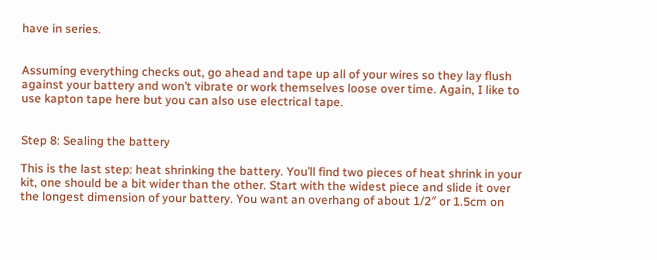have in series.


Assuming everything checks out, go ahead and tape up all of your wires so they lay flush against your battery and won’t vibrate or work themselves loose over time. Again, I like to use kapton tape here but you can also use electrical tape.


Step 8: Sealing the battery

This is the last step: heat shrinking the battery. You’ll find two pieces of heat shrink in your kit, one should be a bit wider than the other. Start with the widest piece and slide it over the longest dimension of your battery. You want an overhang of about 1/2″ or 1.5cm on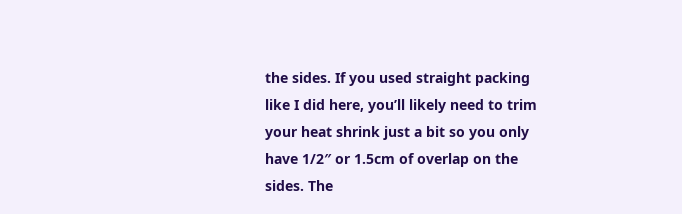the sides. If you used straight packing like I did here, you’ll likely need to trim your heat shrink just a bit so you only have 1/2″ or 1.5cm of overlap on the sides. The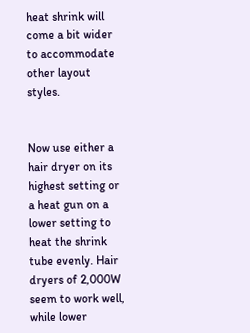heat shrink will come a bit wider to accommodate other layout styles.


Now use either a hair dryer on its highest setting or a heat gun on a lower setting to heat the shrink tube evenly. Hair dryers of 2,000W seem to work well, while lower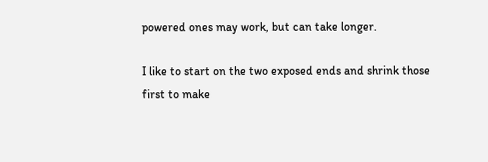powered ones may work, but can take longer.

I like to start on the two exposed ends and shrink those first to make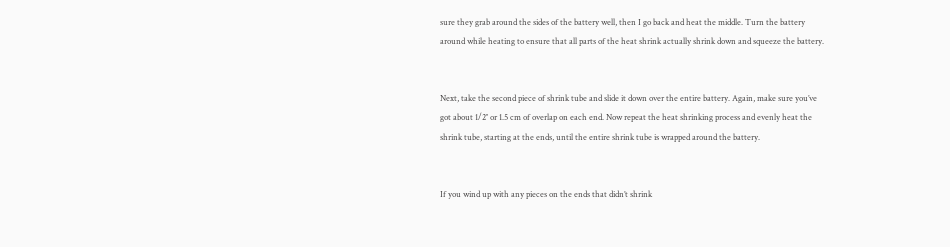sure they grab around the sides of the battery well, then I go back and heat the middle. Turn the battery around while heating to ensure that all parts of the heat shrink actually shrink down and squeeze the battery.


Next, take the second piece of shrink tube and slide it down over the entire battery. Again, make sure you’ve got about 1/2″ or 1.5 cm of overlap on each end. Now repeat the heat shrinking process and evenly heat the shrink tube, starting at the ends, until the entire shrink tube is wrapped around the battery.


If you wind up with any pieces on the ends that didn’t shrink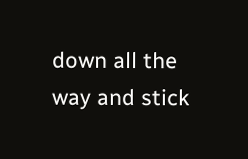down all the way and stick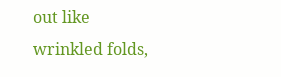out like wrinkled folds,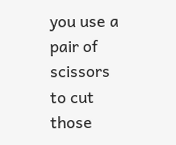you use a pair of scissors to cut those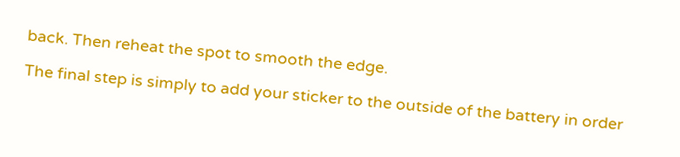back. Then reheat the spot to smooth the edge.

The final step is simply to add your sticker to the outside of the battery in order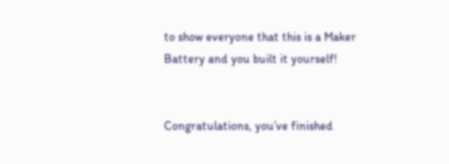to show everyone that this is a Maker Battery and you built it yourself!


Congratulations, you’ve finished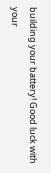building your battery! Good luck with your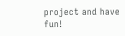project and have fun!